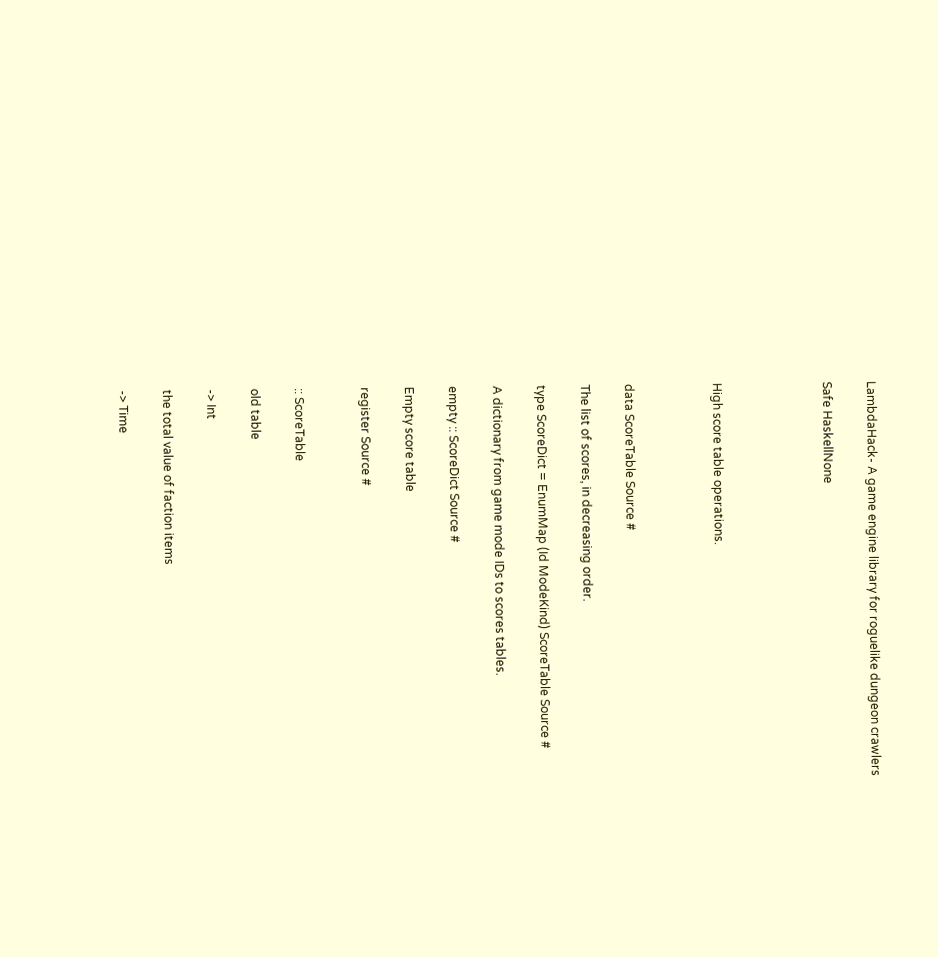LambdaHack- A game engine library for roguelike dungeon crawlers

Safe HaskellNone




High score table operations.



data ScoreTable Source #

The list of scores, in decreasing order.

type ScoreDict = EnumMap (Id ModeKind) ScoreTable Source #

A dictionary from game mode IDs to scores tables.

empty :: ScoreDict Source #

Empty score table

register Source #


:: ScoreTable

old table

-> Int

the total value of faction items

-> Time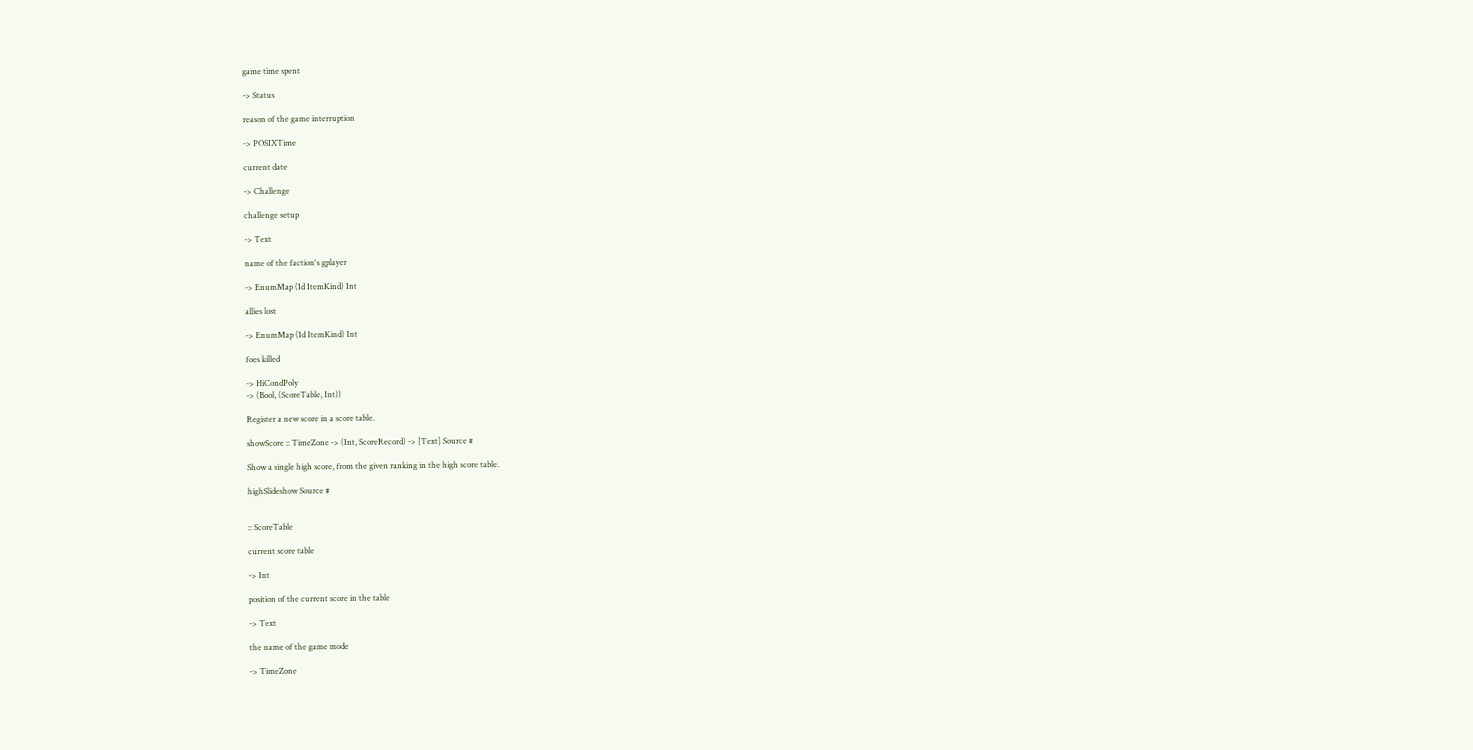game time spent

-> Status

reason of the game interruption

-> POSIXTime

current date

-> Challenge

challenge setup

-> Text

name of the faction's gplayer

-> EnumMap (Id ItemKind) Int

allies lost

-> EnumMap (Id ItemKind) Int

foes killed

-> HiCondPoly
-> (Bool, (ScoreTable, Int))

Register a new score in a score table.

showScore :: TimeZone -> (Int, ScoreRecord) -> [Text] Source #

Show a single high score, from the given ranking in the high score table.

highSlideshow Source #


:: ScoreTable

current score table

-> Int

position of the current score in the table

-> Text

the name of the game mode

-> TimeZone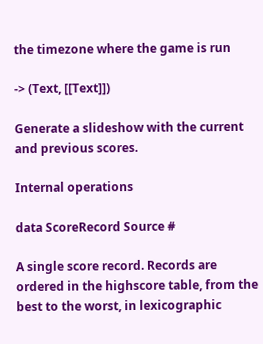the timezone where the game is run

-> (Text, [[Text]])

Generate a slideshow with the current and previous scores.

Internal operations

data ScoreRecord Source #

A single score record. Records are ordered in the highscore table, from the best to the worst, in lexicographic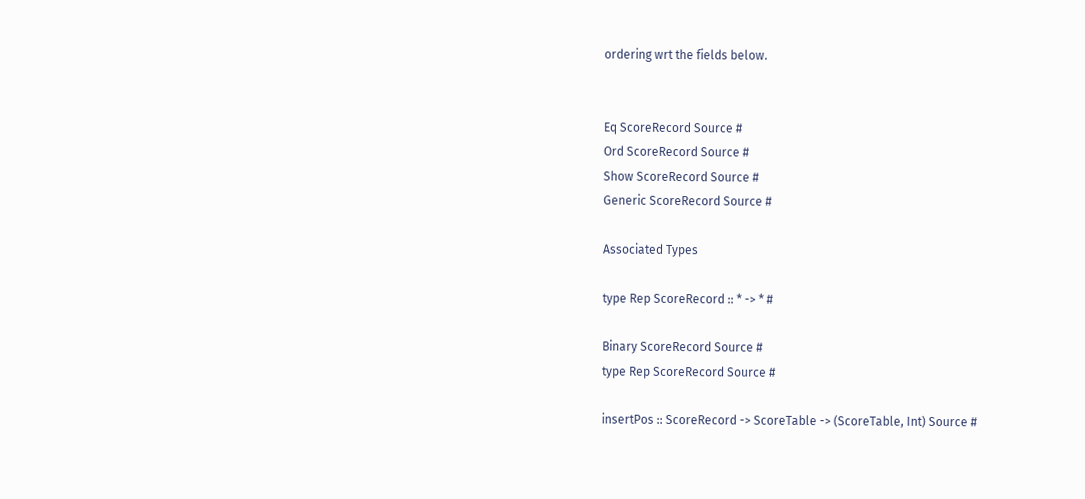ordering wrt the fields below.


Eq ScoreRecord Source #
Ord ScoreRecord Source #
Show ScoreRecord Source #
Generic ScoreRecord Source #

Associated Types

type Rep ScoreRecord :: * -> * #

Binary ScoreRecord Source #
type Rep ScoreRecord Source #

insertPos :: ScoreRecord -> ScoreTable -> (ScoreTable, Int) Source #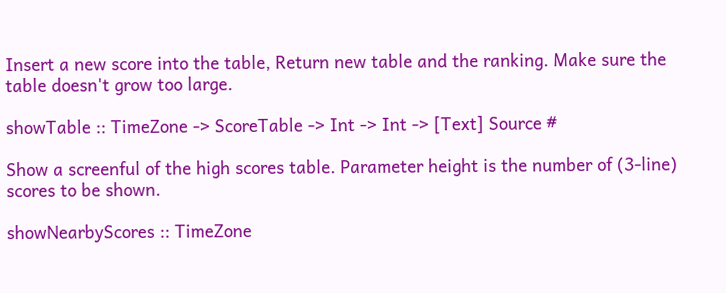Insert a new score into the table, Return new table and the ranking. Make sure the table doesn't grow too large.

showTable :: TimeZone -> ScoreTable -> Int -> Int -> [Text] Source #

Show a screenful of the high scores table. Parameter height is the number of (3-line) scores to be shown.

showNearbyScores :: TimeZone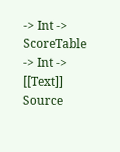-> Int -> ScoreTable -> Int -> [[Text]] Source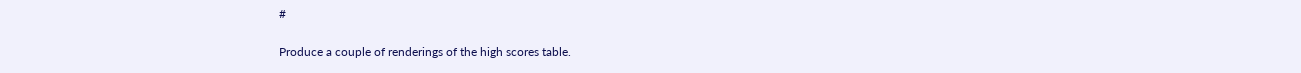#

Produce a couple of renderings of the high scores table.